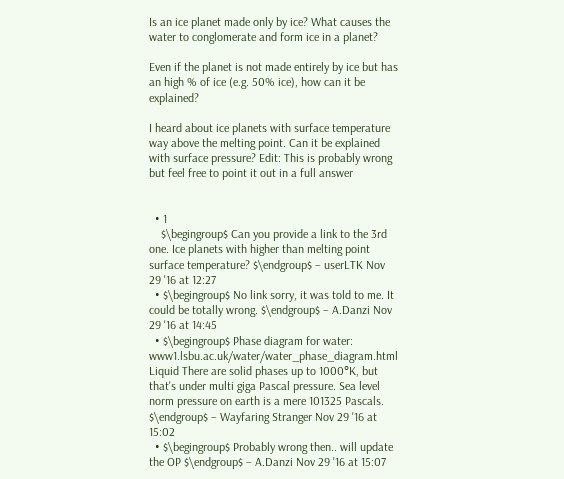Is an ice planet made only by ice? What causes the water to conglomerate and form ice in a planet?

Even if the planet is not made entirely by ice but has an high % of ice (e.g. 50% ice), how can it be explained?

I heard about ice planets with surface temperature way above the melting point. Can it be explained with surface pressure? Edit: This is probably wrong but feel free to point it out in a full answer


  • 1
    $\begingroup$ Can you provide a link to the 3rd one. Ice planets with higher than melting point surface temperature? $\endgroup$ – userLTK Nov 29 '16 at 12:27
  • $\begingroup$ No link sorry, it was told to me. It could be totally wrong. $\endgroup$ – A.Danzi Nov 29 '16 at 14:45
  • $\begingroup$ Phase diagram for water: www1.lsbu.ac.uk/water/water_phase_diagram.html Liquid There are solid phases up to 1000°K, but that's under multi giga Pascal pressure. Sea level norm pressure on earth is a mere 101325 Pascals. $\endgroup$ – Wayfaring Stranger Nov 29 '16 at 15:02
  • $\begingroup$ Probably wrong then.. will update the OP $\endgroup$ – A.Danzi Nov 29 '16 at 15:07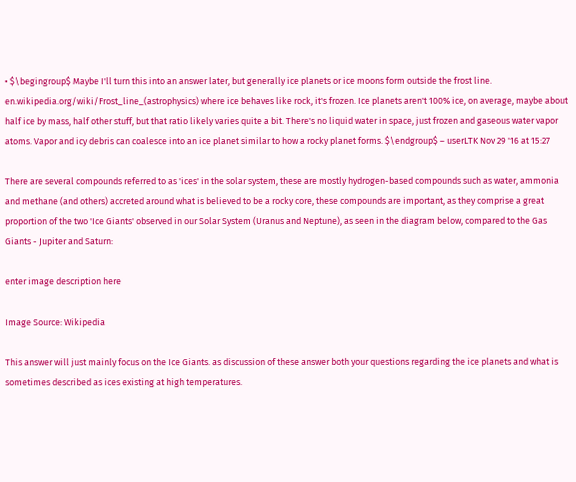• $\begingroup$ Maybe I'll turn this into an answer later, but generally ice planets or ice moons form outside the frost line. en.wikipedia.org/wiki/Frost_line_(astrophysics) where ice behaves like rock, it's frozen. Ice planets aren't 100% ice, on average, maybe about half ice by mass, half other stuff, but that ratio likely varies quite a bit. There's no liquid water in space, just frozen and gaseous water vapor atoms. Vapor and icy debris can coalesce into an ice planet similar to how a rocky planet forms. $\endgroup$ – userLTK Nov 29 '16 at 15:27

There are several compounds referred to as 'ices' in the solar system, these are mostly hydrogen-based compounds such as water, ammonia and methane (and others) accreted around what is believed to be a rocky core, these compounds are important, as they comprise a great proportion of the two 'Ice Giants' observed in our Solar System (Uranus and Neptune), as seen in the diagram below, compared to the Gas Giants - Jupiter and Saturn:

enter image description here

Image Source: Wikipedia

This answer will just mainly focus on the Ice Giants. as discussion of these answer both your questions regarding the ice planets and what is sometimes described as ices existing at high temperatures.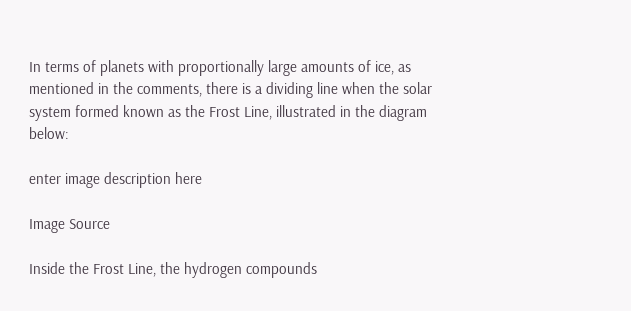In terms of planets with proportionally large amounts of ice, as mentioned in the comments, there is a dividing line when the solar system formed known as the Frost Line, illustrated in the diagram below:

enter image description here

Image Source

Inside the Frost Line, the hydrogen compounds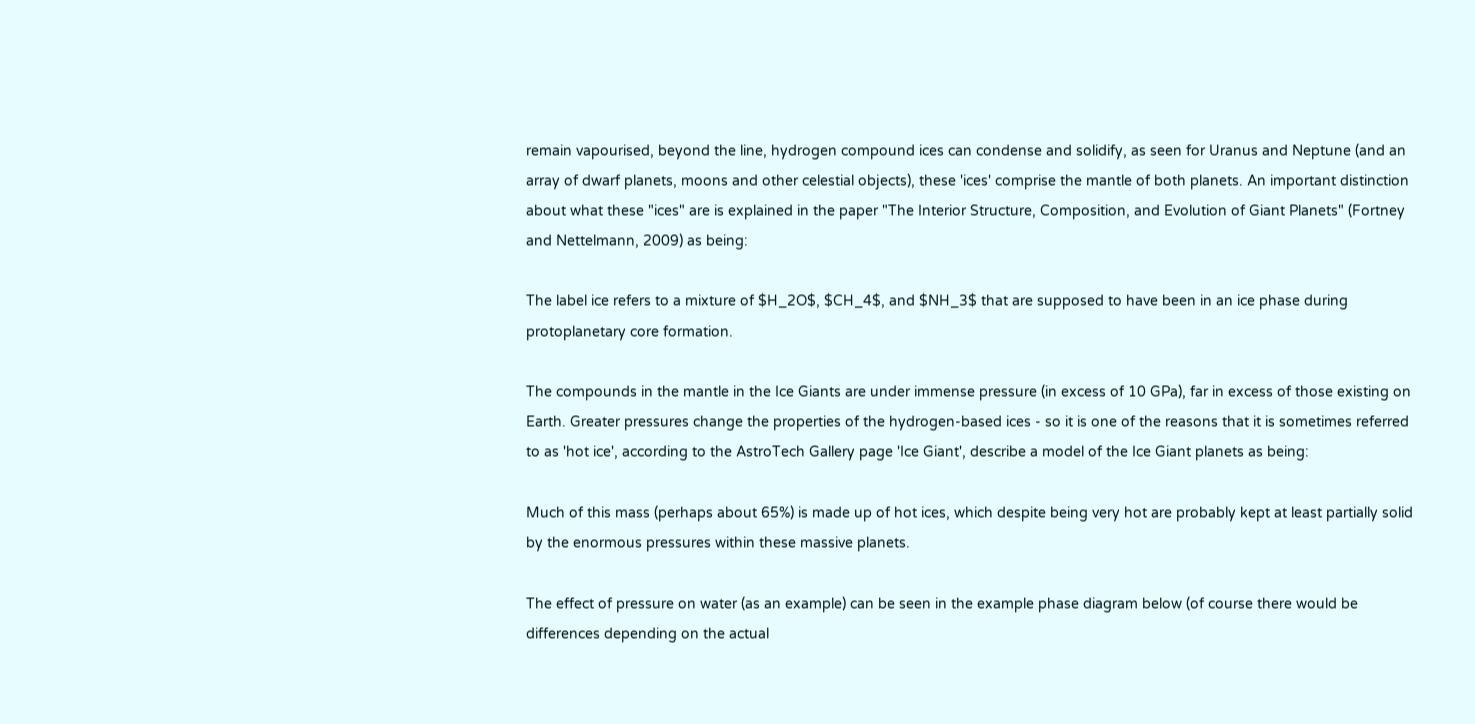remain vapourised, beyond the line, hydrogen compound ices can condense and solidify, as seen for Uranus and Neptune (and an array of dwarf planets, moons and other celestial objects), these 'ices' comprise the mantle of both planets. An important distinction about what these "ices" are is explained in the paper "The Interior Structure, Composition, and Evolution of Giant Planets" (Fortney and Nettelmann, 2009) as being:

The label ice refers to a mixture of $H_2O$, $CH_4$, and $NH_3$ that are supposed to have been in an ice phase during protoplanetary core formation.

The compounds in the mantle in the Ice Giants are under immense pressure (in excess of 10 GPa), far in excess of those existing on Earth. Greater pressures change the properties of the hydrogen-based ices - so it is one of the reasons that it is sometimes referred to as 'hot ice', according to the AstroTech Gallery page 'Ice Giant', describe a model of the Ice Giant planets as being:

Much of this mass (perhaps about 65%) is made up of hot ices, which despite being very hot are probably kept at least partially solid by the enormous pressures within these massive planets.

The effect of pressure on water (as an example) can be seen in the example phase diagram below (of course there would be differences depending on the actual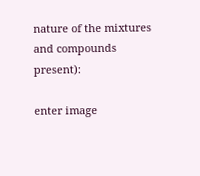nature of the mixtures and compounds present):

enter image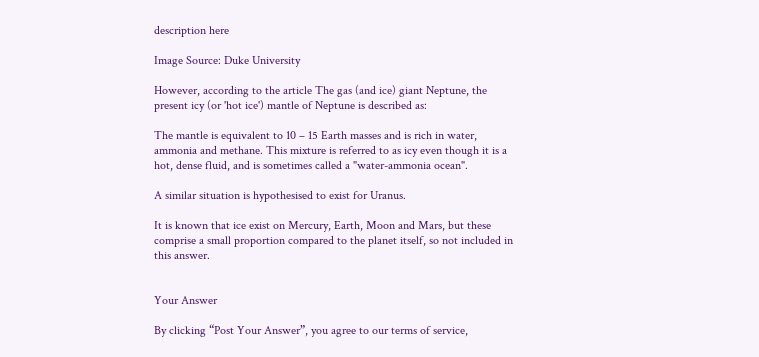description here

Image Source: Duke University

However, according to the article The gas (and ice) giant Neptune, the present icy (or 'hot ice') mantle of Neptune is described as:

The mantle is equivalent to 10 – 15 Earth masses and is rich in water, ammonia and methane. This mixture is referred to as icy even though it is a hot, dense fluid, and is sometimes called a "water-ammonia ocean".

A similar situation is hypothesised to exist for Uranus.

It is known that ice exist on Mercury, Earth, Moon and Mars, but these comprise a small proportion compared to the planet itself, so not included in this answer.


Your Answer

By clicking “Post Your Answer”, you agree to our terms of service,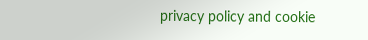privacy policy and cookie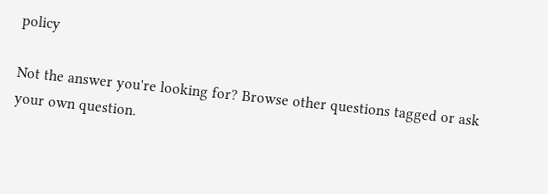policy

Not the answer you're looking for? Browse other questions tagged or ask your own question.